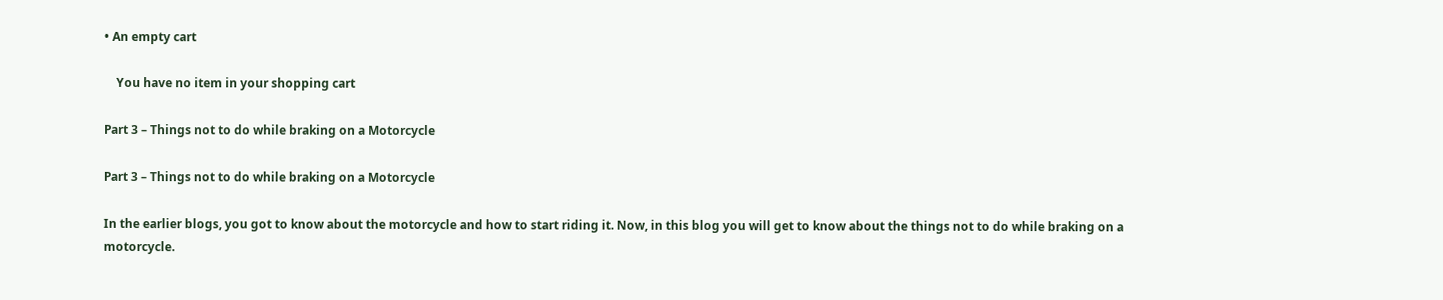• An empty cart

    You have no item in your shopping cart

Part 3 – Things not to do while braking on a Motorcycle

Part 3 – Things not to do while braking on a Motorcycle

In the earlier blogs, you got to know about the motorcycle and how to start riding it. Now, in this blog you will get to know about the things not to do while braking on a motorcycle.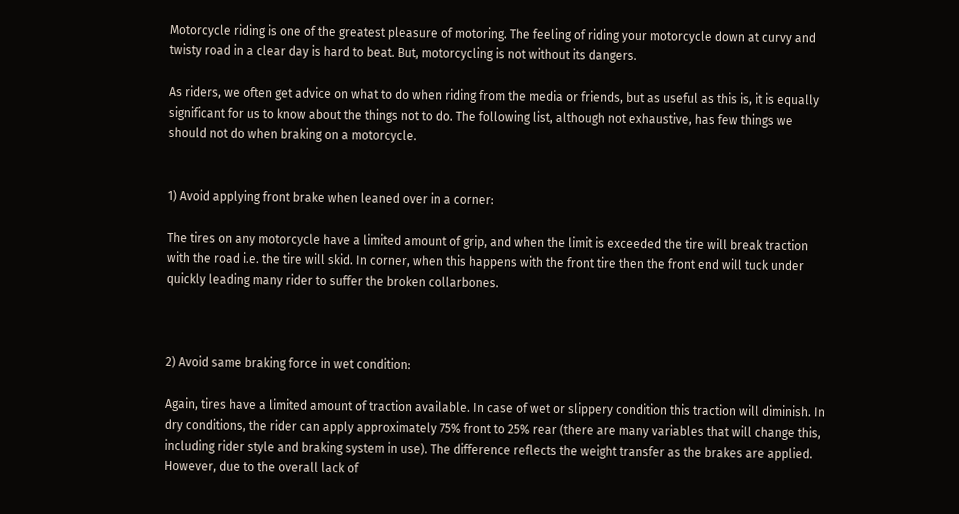Motorcycle riding is one of the greatest pleasure of motoring. The feeling of riding your motorcycle down at curvy and twisty road in a clear day is hard to beat. But, motorcycling is not without its dangers.

As riders, we often get advice on what to do when riding from the media or friends, but as useful as this is, it is equally significant for us to know about the things not to do. The following list, although not exhaustive, has few things we should not do when braking on a motorcycle.


1) Avoid applying front brake when leaned over in a corner:

The tires on any motorcycle have a limited amount of grip, and when the limit is exceeded the tire will break traction with the road i.e. the tire will skid. In corner, when this happens with the front tire then the front end will tuck under quickly leading many rider to suffer the broken collarbones.



2) Avoid same braking force in wet condition:

Again, tires have a limited amount of traction available. In case of wet or slippery condition this traction will diminish. In dry conditions, the rider can apply approximately 75% front to 25% rear (there are many variables that will change this, including rider style and braking system in use). The difference reflects the weight transfer as the brakes are applied. However, due to the overall lack of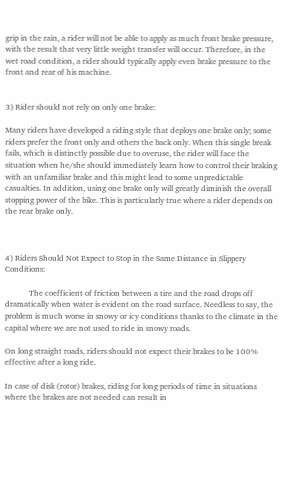grip in the rain, a rider will not be able to apply as much front brake pressure, with the result that very little weight transfer will occur. Therefore, in the wet road condition, a rider should typically apply even brake pressure to the front and rear of his machine.


3) Rider should not rely on only one brake:

Many riders have developed a riding style that deploys one brake only; some riders prefer the front only and others the back only. When this single break fails, which is distinctly possible due to overuse, the rider will face the situation when he/she should immediately learn how to control their braking with an unfamiliar brake and this might lead to some unpredictable casualties. In addition, using one brake only will greatly diminish the overall stopping power of the bike. This is particularly true where a rider depends on the rear brake only.



4) Riders Should Not Expect to Stop in the Same Distance in Slippery Conditions:

            The coefficient of friction between a tire and the road drops off dramatically when water is evident on the road surface. Needless to say, the problem is much worse in snowy or icy conditions thanks to the climate in the capital where we are not used to ride in snowy roads.

On long straight roads, riders should not expect their brakes to be 100% effective after a long ride.

In case of disk (rotor) brakes, riding for long periods of time in situations where the brakes are not needed can result in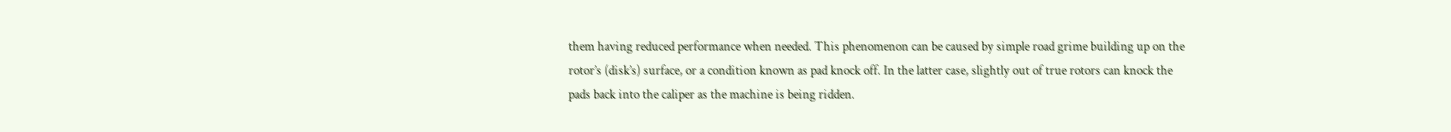them having reduced performance when needed. This phenomenon can be caused by simple road grime building up on the rotor’s (disk’s) surface, or a condition known as pad knock off. In the latter case, slightly out of true rotors can knock the pads back into the caliper as the machine is being ridden.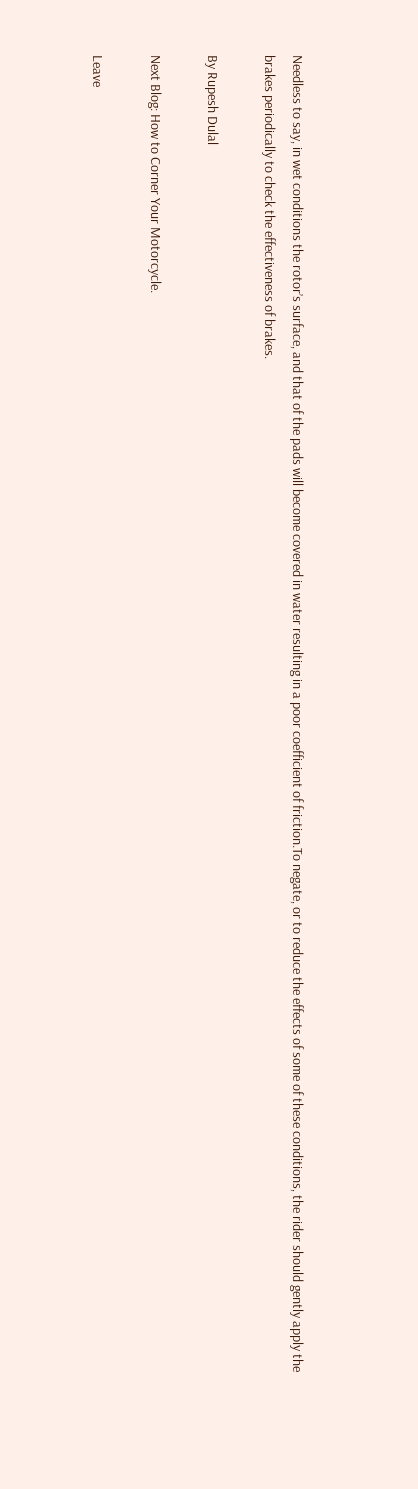Needless to say, in wet conditions the rotor’s surface, and that of the pads will become covered in water resulting in a poor coefficient of friction.To negate, or to reduce the effects of some of these conditions, the rider should gently apply the brakes periodically to check the effectiveness of brakes.

By Rupesh Dulal

Next Blog: How to Corner Your Motorcycle.

Leave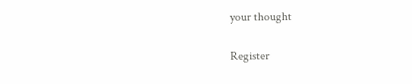your thought


Register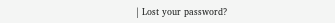| Lost your password?